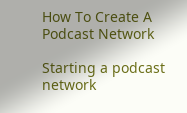How To Create A Podcast Network

Starting a podcast network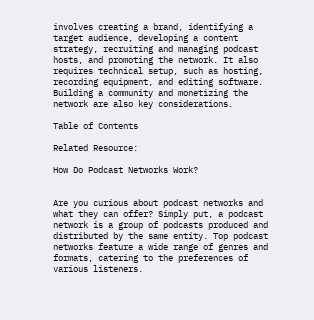involves creating a brand, identifying a target audience, developing a content strategy, recruiting and managing podcast hosts, and promoting the network. It also requires technical setup, such as hosting, recording equipment, and editing software. Building a community and monetizing the network are also key considerations.

Table of Contents

Related Resource:

How Do Podcast Networks Work?


Are you curious about podcast networks and what they can offer? Simply put, a podcast network is a group of podcasts produced and distributed by the same entity. Top podcast networks feature a wide range of genres and formats, catering to the preferences of various listeners.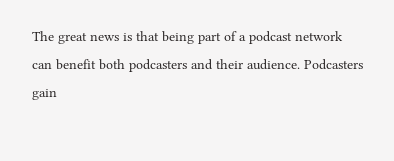The great news is that being part of a podcast network can benefit both podcasters and their audience. Podcasters gain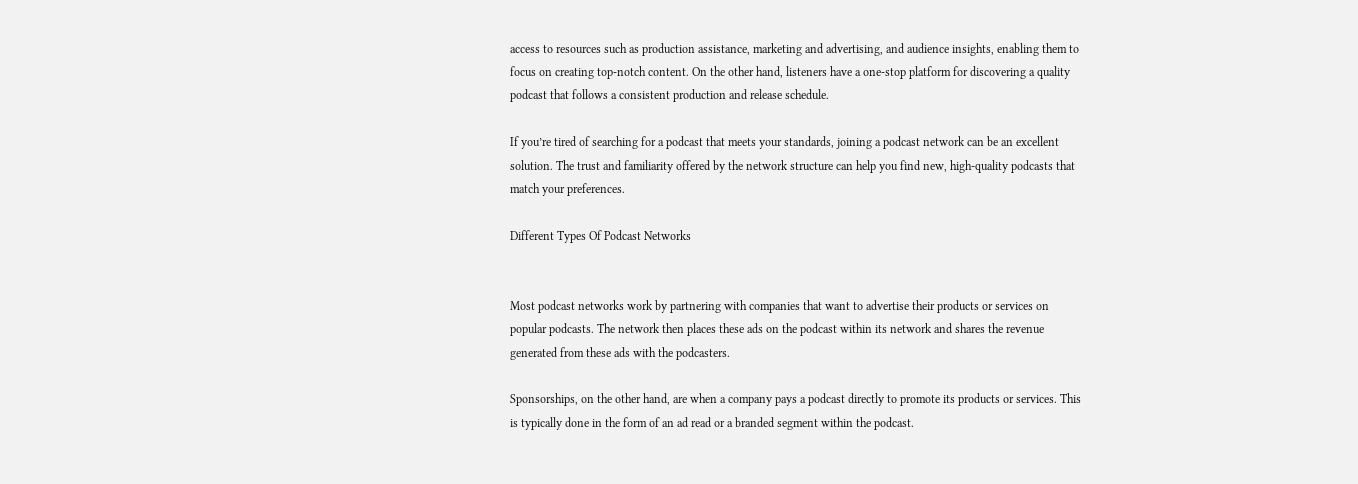access to resources such as production assistance, marketing and advertising, and audience insights, enabling them to focus on creating top-notch content. On the other hand, listeners have a one-stop platform for discovering a quality podcast that follows a consistent production and release schedule.

If you’re tired of searching for a podcast that meets your standards, joining a podcast network can be an excellent solution. The trust and familiarity offered by the network structure can help you find new, high-quality podcasts that match your preferences.

Different Types Of Podcast Networks


Most podcast networks work by partnering with companies that want to advertise their products or services on popular podcasts. The network then places these ads on the podcast within its network and shares the revenue generated from these ads with the podcasters.

Sponsorships, on the other hand, are when a company pays a podcast directly to promote its products or services. This is typically done in the form of an ad read or a branded segment within the podcast.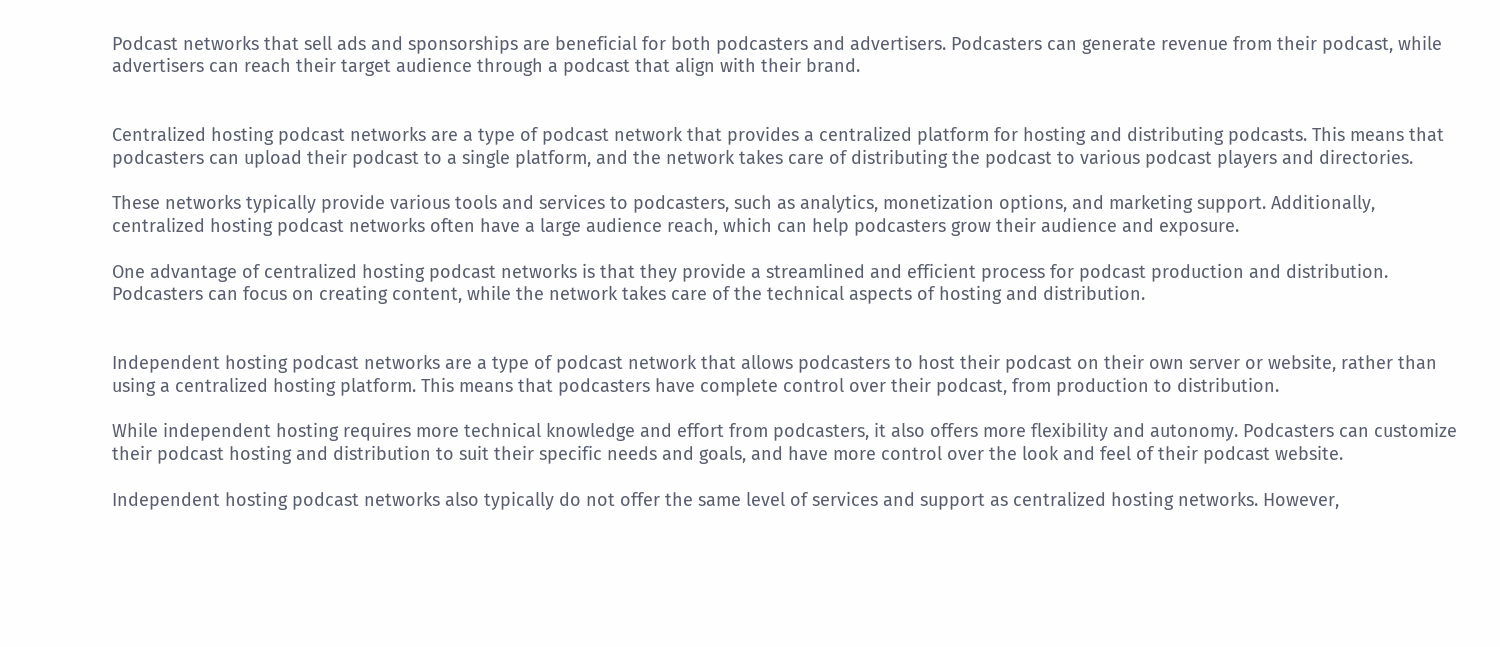Podcast networks that sell ads and sponsorships are beneficial for both podcasters and advertisers. Podcasters can generate revenue from their podcast, while advertisers can reach their target audience through a podcast that align with their brand.


Centralized hosting podcast networks are a type of podcast network that provides a centralized platform for hosting and distributing podcasts. This means that podcasters can upload their podcast to a single platform, and the network takes care of distributing the podcast to various podcast players and directories.

These networks typically provide various tools and services to podcasters, such as analytics, monetization options, and marketing support. Additionally, centralized hosting podcast networks often have a large audience reach, which can help podcasters grow their audience and exposure.

One advantage of centralized hosting podcast networks is that they provide a streamlined and efficient process for podcast production and distribution. Podcasters can focus on creating content, while the network takes care of the technical aspects of hosting and distribution.


Independent hosting podcast networks are a type of podcast network that allows podcasters to host their podcast on their own server or website, rather than using a centralized hosting platform. This means that podcasters have complete control over their podcast, from production to distribution.

While independent hosting requires more technical knowledge and effort from podcasters, it also offers more flexibility and autonomy. Podcasters can customize their podcast hosting and distribution to suit their specific needs and goals, and have more control over the look and feel of their podcast website.

Independent hosting podcast networks also typically do not offer the same level of services and support as centralized hosting networks. However,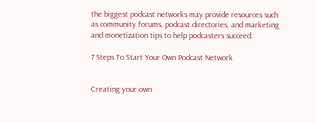the biggest podcast networks may provide resources such as community forums, podcast directories, and marketing and monetization tips to help podcasters succeed.

7 Steps To Start Your Own Podcast Network


Creating your own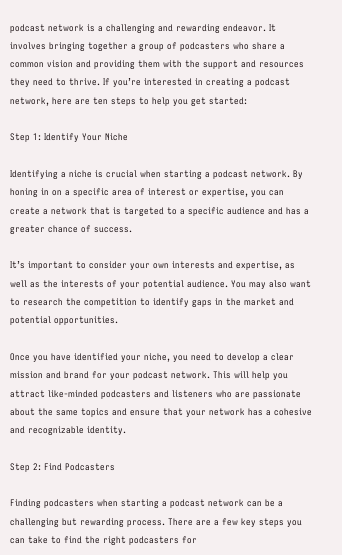podcast network is a challenging and rewarding endeavor. It involves bringing together a group of podcasters who share a common vision and providing them with the support and resources they need to thrive. If you’re interested in creating a podcast network, here are ten steps to help you get started:

Step 1: Identify Your Niche

Identifying a niche is crucial when starting a podcast network. By honing in on a specific area of interest or expertise, you can create a network that is targeted to a specific audience and has a greater chance of success.

It’s important to consider your own interests and expertise, as well as the interests of your potential audience. You may also want to research the competition to identify gaps in the market and potential opportunities.

Once you have identified your niche, you need to develop a clear mission and brand for your podcast network. This will help you attract like-minded podcasters and listeners who are passionate about the same topics and ensure that your network has a cohesive and recognizable identity.

Step 2: Find Podcasters

Finding podcasters when starting a podcast network can be a challenging but rewarding process. There are a few key steps you can take to find the right podcasters for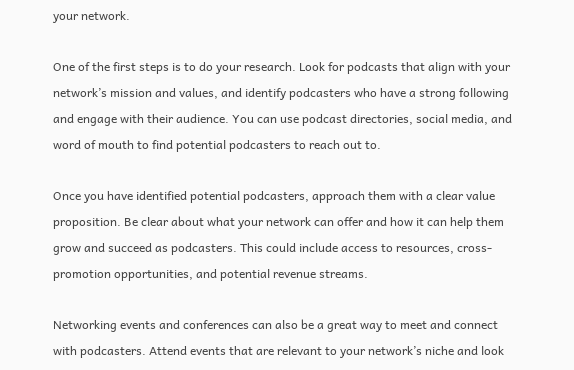your network.

One of the first steps is to do your research. Look for podcasts that align with your network’s mission and values, and identify podcasters who have a strong following and engage with their audience. You can use podcast directories, social media, and word of mouth to find potential podcasters to reach out to.

Once you have identified potential podcasters, approach them with a clear value proposition. Be clear about what your network can offer and how it can help them grow and succeed as podcasters. This could include access to resources, cross-promotion opportunities, and potential revenue streams.

Networking events and conferences can also be a great way to meet and connect with podcasters. Attend events that are relevant to your network’s niche and look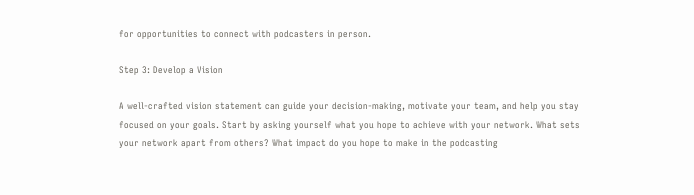for opportunities to connect with podcasters in person.

Step 3: Develop a Vision

A well-crafted vision statement can guide your decision-making, motivate your team, and help you stay focused on your goals. Start by asking yourself what you hope to achieve with your network. What sets your network apart from others? What impact do you hope to make in the podcasting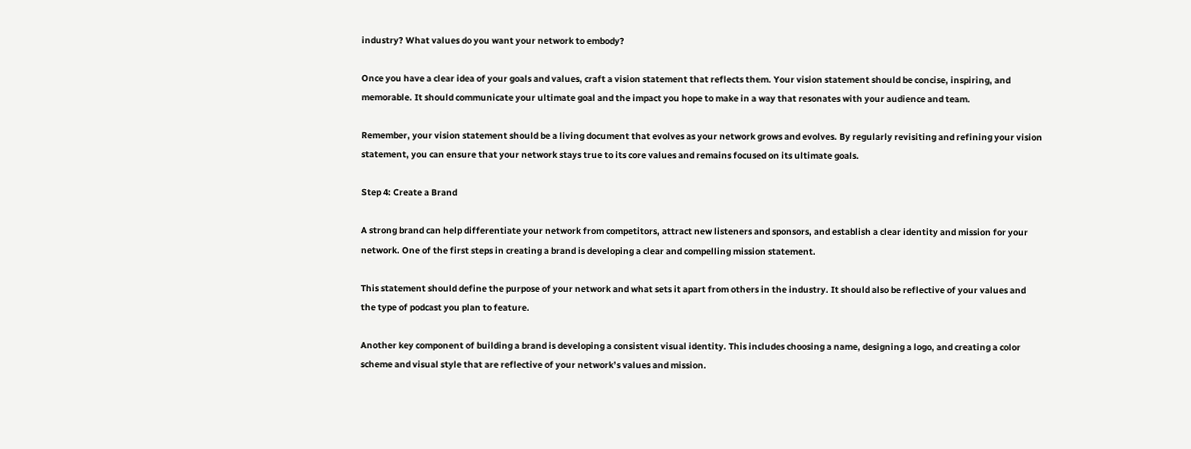industry? What values do you want your network to embody?

Once you have a clear idea of your goals and values, craft a vision statement that reflects them. Your vision statement should be concise, inspiring, and memorable. It should communicate your ultimate goal and the impact you hope to make in a way that resonates with your audience and team.

Remember, your vision statement should be a living document that evolves as your network grows and evolves. By regularly revisiting and refining your vision statement, you can ensure that your network stays true to its core values and remains focused on its ultimate goals.

Step 4: Create a Brand

A strong brand can help differentiate your network from competitors, attract new listeners and sponsors, and establish a clear identity and mission for your network. One of the first steps in creating a brand is developing a clear and compelling mission statement.

This statement should define the purpose of your network and what sets it apart from others in the industry. It should also be reflective of your values and the type of podcast you plan to feature.

Another key component of building a brand is developing a consistent visual identity. This includes choosing a name, designing a logo, and creating a color scheme and visual style that are reflective of your network’s values and mission.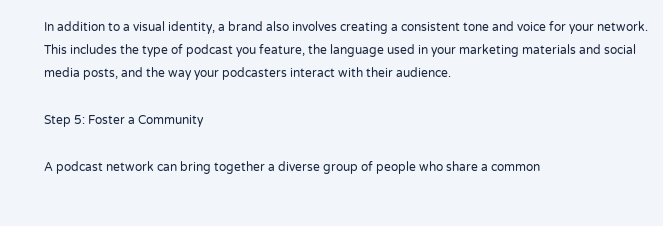In addition to a visual identity, a brand also involves creating a consistent tone and voice for your network. This includes the type of podcast you feature, the language used in your marketing materials and social media posts, and the way your podcasters interact with their audience.

Step 5: Foster a Community

A podcast network can bring together a diverse group of people who share a common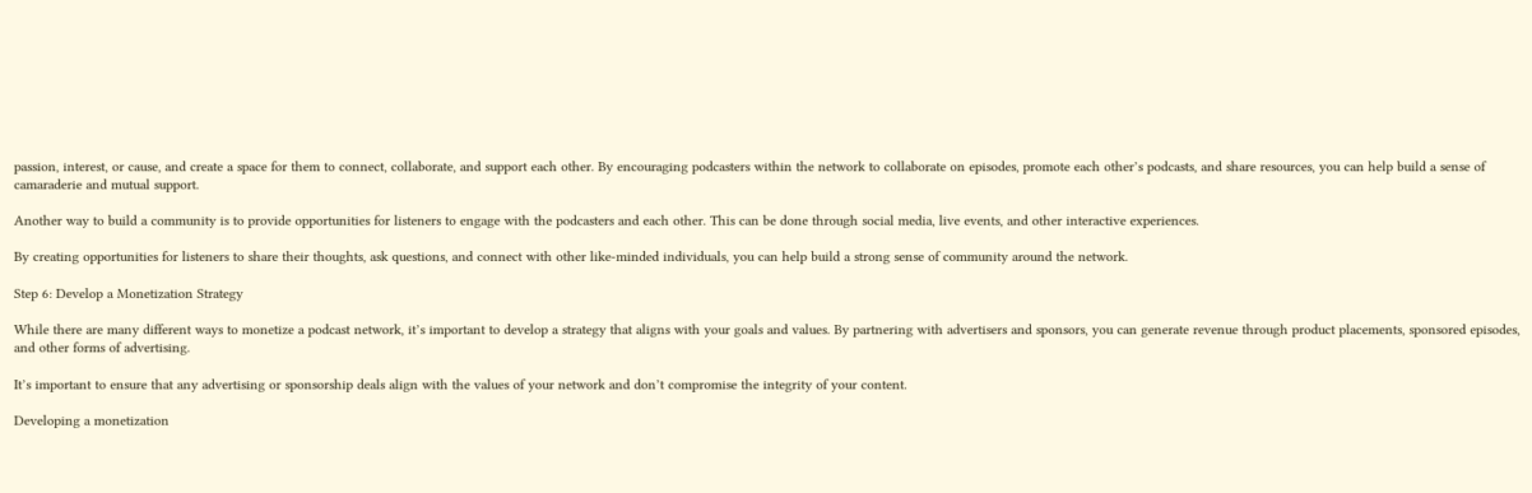passion, interest, or cause, and create a space for them to connect, collaborate, and support each other. By encouraging podcasters within the network to collaborate on episodes, promote each other’s podcasts, and share resources, you can help build a sense of camaraderie and mutual support.

Another way to build a community is to provide opportunities for listeners to engage with the podcasters and each other. This can be done through social media, live events, and other interactive experiences.

By creating opportunities for listeners to share their thoughts, ask questions, and connect with other like-minded individuals, you can help build a strong sense of community around the network.

Step 6: Develop a Monetization Strategy

While there are many different ways to monetize a podcast network, it’s important to develop a strategy that aligns with your goals and values. By partnering with advertisers and sponsors, you can generate revenue through product placements, sponsored episodes, and other forms of advertising.

It’s important to ensure that any advertising or sponsorship deals align with the values of your network and don’t compromise the integrity of your content.

Developing a monetization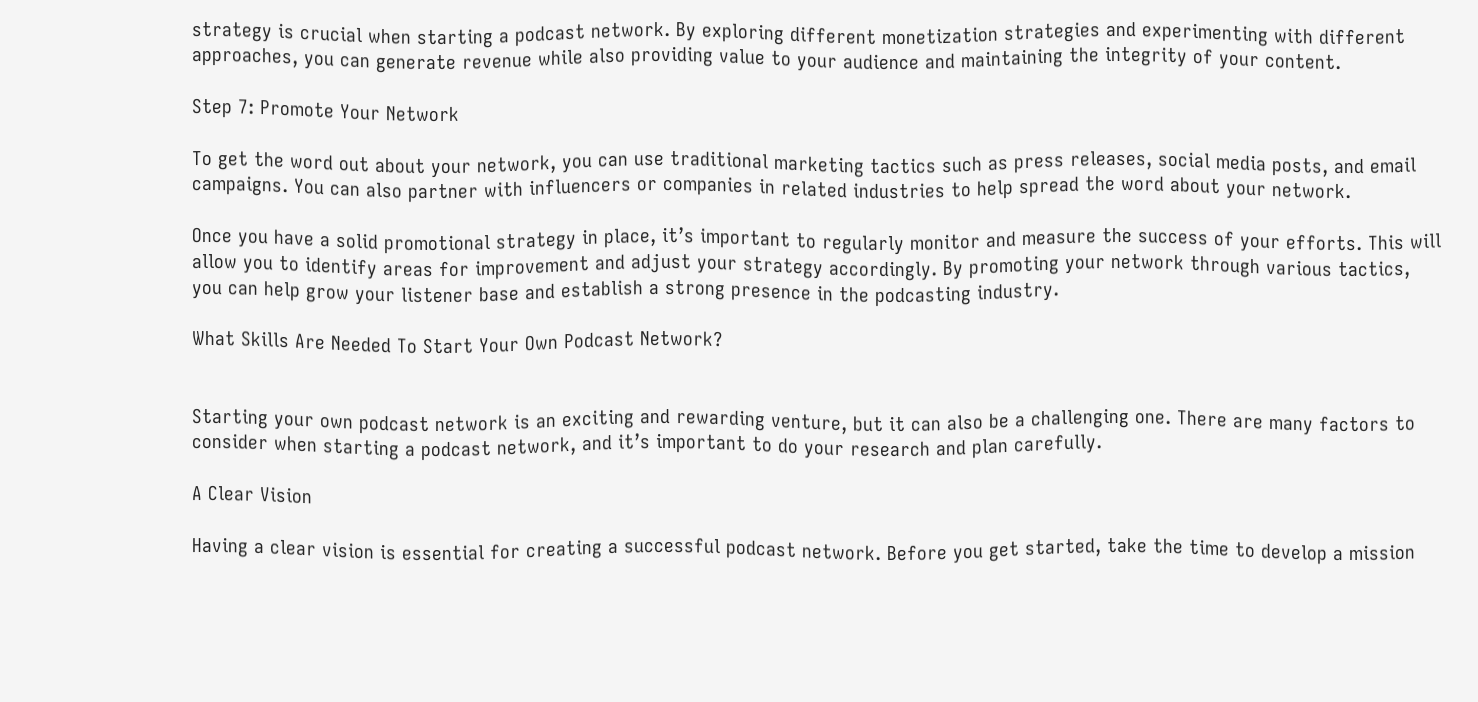strategy is crucial when starting a podcast network. By exploring different monetization strategies and experimenting with different approaches, you can generate revenue while also providing value to your audience and maintaining the integrity of your content.

Step 7: Promote Your Network

To get the word out about your network, you can use traditional marketing tactics such as press releases, social media posts, and email campaigns. You can also partner with influencers or companies in related industries to help spread the word about your network.

Once you have a solid promotional strategy in place, it’s important to regularly monitor and measure the success of your efforts. This will allow you to identify areas for improvement and adjust your strategy accordingly. By promoting your network through various tactics, you can help grow your listener base and establish a strong presence in the podcasting industry.

What Skills Are Needed To Start Your Own Podcast Network?


Starting your own podcast network is an exciting and rewarding venture, but it can also be a challenging one. There are many factors to consider when starting a podcast network, and it’s important to do your research and plan carefully.

A Clear Vision

Having a clear vision is essential for creating a successful podcast network. Before you get started, take the time to develop a mission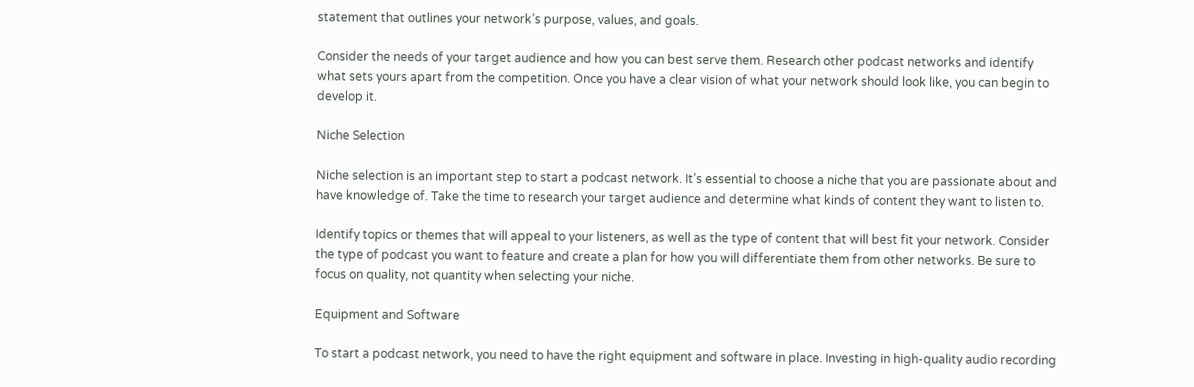statement that outlines your network’s purpose, values, and goals.

Consider the needs of your target audience and how you can best serve them. Research other podcast networks and identify what sets yours apart from the competition. Once you have a clear vision of what your network should look like, you can begin to develop it.

Niche Selection

Niche selection is an important step to start a podcast network. It’s essential to choose a niche that you are passionate about and have knowledge of. Take the time to research your target audience and determine what kinds of content they want to listen to.

Identify topics or themes that will appeal to your listeners, as well as the type of content that will best fit your network. Consider the type of podcast you want to feature and create a plan for how you will differentiate them from other networks. Be sure to focus on quality, not quantity when selecting your niche.

Equipment and Software

To start a podcast network, you need to have the right equipment and software in place. Investing in high-quality audio recording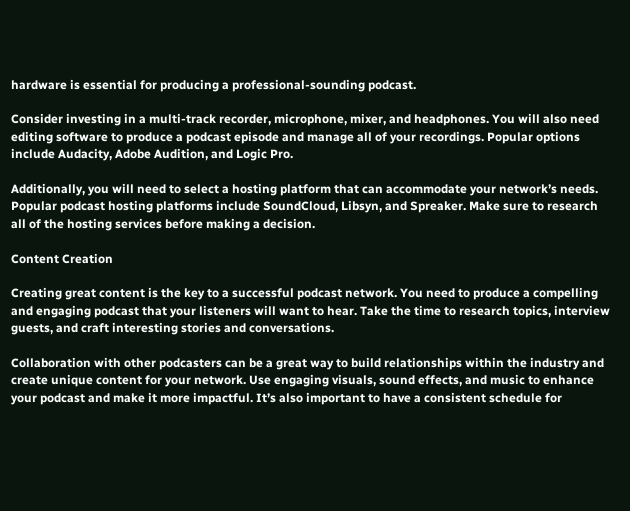hardware is essential for producing a professional-sounding podcast.

Consider investing in a multi-track recorder, microphone, mixer, and headphones. You will also need editing software to produce a podcast episode and manage all of your recordings. Popular options include Audacity, Adobe Audition, and Logic Pro.

Additionally, you will need to select a hosting platform that can accommodate your network’s needs. Popular podcast hosting platforms include SoundCloud, Libsyn, and Spreaker. Make sure to research all of the hosting services before making a decision.

Content Creation

Creating great content is the key to a successful podcast network. You need to produce a compelling and engaging podcast that your listeners will want to hear. Take the time to research topics, interview guests, and craft interesting stories and conversations.

Collaboration with other podcasters can be a great way to build relationships within the industry and create unique content for your network. Use engaging visuals, sound effects, and music to enhance your podcast and make it more impactful. It’s also important to have a consistent schedule for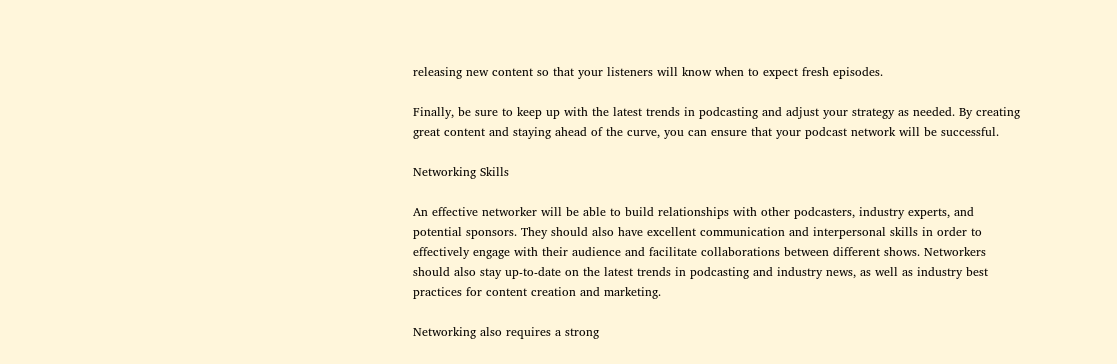releasing new content so that your listeners will know when to expect fresh episodes.

Finally, be sure to keep up with the latest trends in podcasting and adjust your strategy as needed. By creating great content and staying ahead of the curve, you can ensure that your podcast network will be successful.

Networking Skills

An effective networker will be able to build relationships with other podcasters, industry experts, and potential sponsors. They should also have excellent communication and interpersonal skills in order to effectively engage with their audience and facilitate collaborations between different shows. Networkers should also stay up-to-date on the latest trends in podcasting and industry news, as well as industry best practices for content creation and marketing.

Networking also requires a strong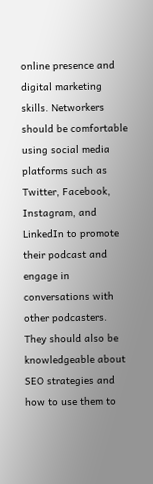online presence and digital marketing skills. Networkers should be comfortable using social media platforms such as Twitter, Facebook, Instagram, and LinkedIn to promote their podcast and engage in conversations with other podcasters. They should also be knowledgeable about SEO strategies and how to use them to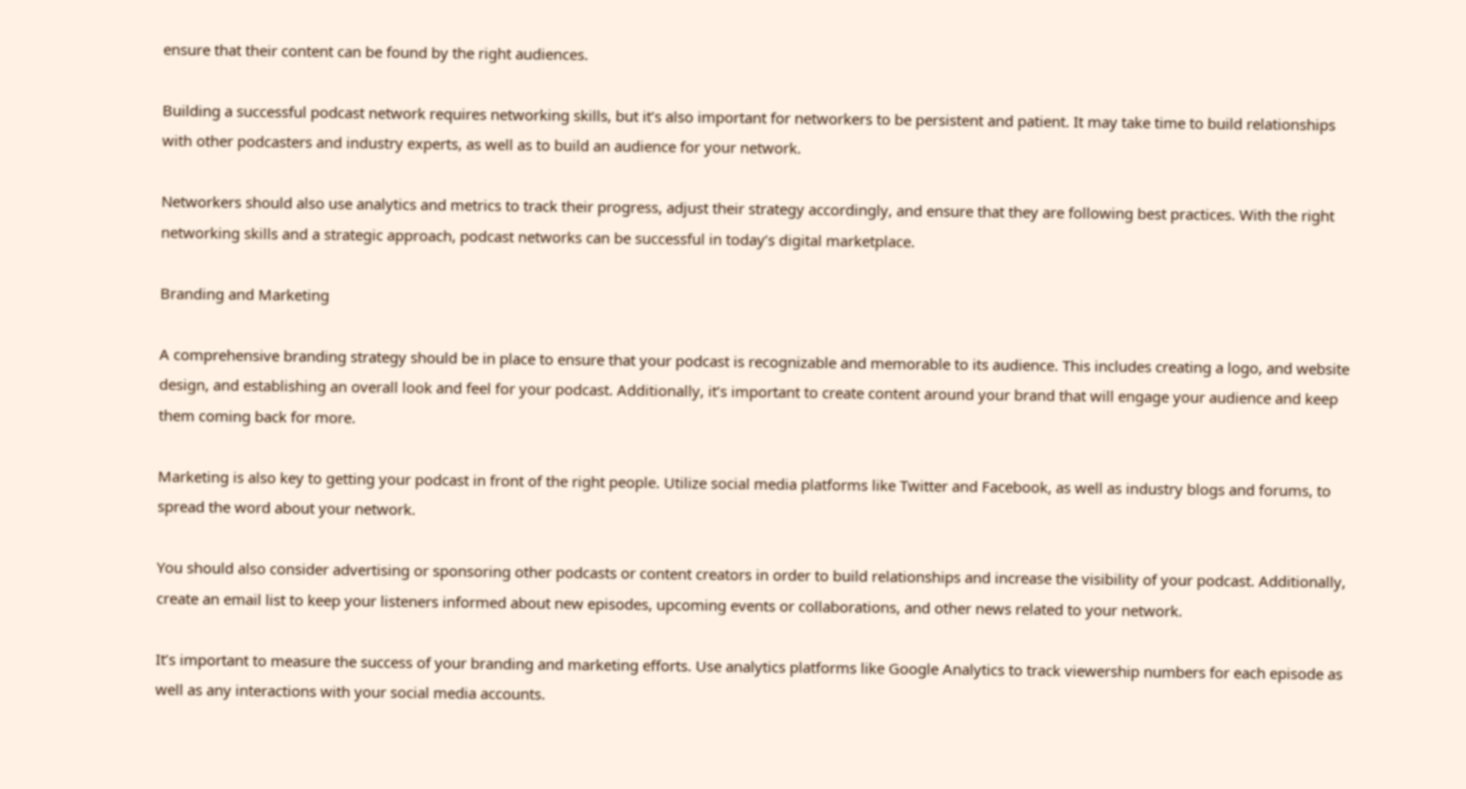ensure that their content can be found by the right audiences.

Building a successful podcast network requires networking skills, but it’s also important for networkers to be persistent and patient. It may take time to build relationships with other podcasters and industry experts, as well as to build an audience for your network.

Networkers should also use analytics and metrics to track their progress, adjust their strategy accordingly, and ensure that they are following best practices. With the right networking skills and a strategic approach, podcast networks can be successful in today’s digital marketplace.

Branding and Marketing

A comprehensive branding strategy should be in place to ensure that your podcast is recognizable and memorable to its audience. This includes creating a logo, and website design, and establishing an overall look and feel for your podcast. Additionally, it’s important to create content around your brand that will engage your audience and keep them coming back for more.

Marketing is also key to getting your podcast in front of the right people. Utilize social media platforms like Twitter and Facebook, as well as industry blogs and forums, to spread the word about your network.

You should also consider advertising or sponsoring other podcasts or content creators in order to build relationships and increase the visibility of your podcast. Additionally, create an email list to keep your listeners informed about new episodes, upcoming events or collaborations, and other news related to your network.

It’s important to measure the success of your branding and marketing efforts. Use analytics platforms like Google Analytics to track viewership numbers for each episode as well as any interactions with your social media accounts.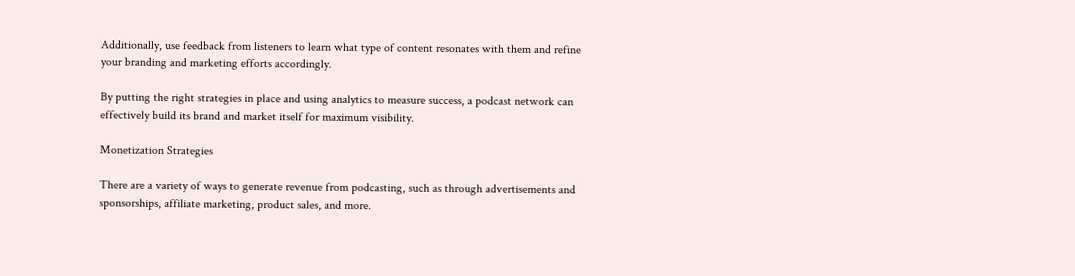Additionally, use feedback from listeners to learn what type of content resonates with them and refine your branding and marketing efforts accordingly.

By putting the right strategies in place and using analytics to measure success, a podcast network can effectively build its brand and market itself for maximum visibility.

Monetization Strategies

There are a variety of ways to generate revenue from podcasting, such as through advertisements and sponsorships, affiliate marketing, product sales, and more.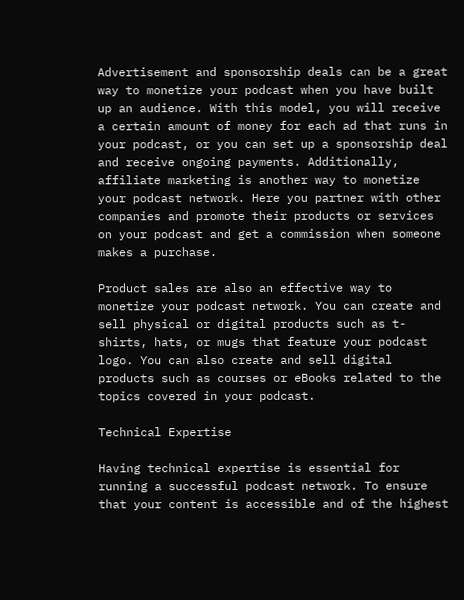Advertisement and sponsorship deals can be a great way to monetize your podcast when you have built up an audience. With this model, you will receive a certain amount of money for each ad that runs in your podcast, or you can set up a sponsorship deal and receive ongoing payments. Additionally, affiliate marketing is another way to monetize your podcast network. Here you partner with other companies and promote their products or services on your podcast and get a commission when someone makes a purchase.

Product sales are also an effective way to monetize your podcast network. You can create and sell physical or digital products such as t-shirts, hats, or mugs that feature your podcast logo. You can also create and sell digital products such as courses or eBooks related to the topics covered in your podcast.

Technical Expertise

Having technical expertise is essential for running a successful podcast network. To ensure that your content is accessible and of the highest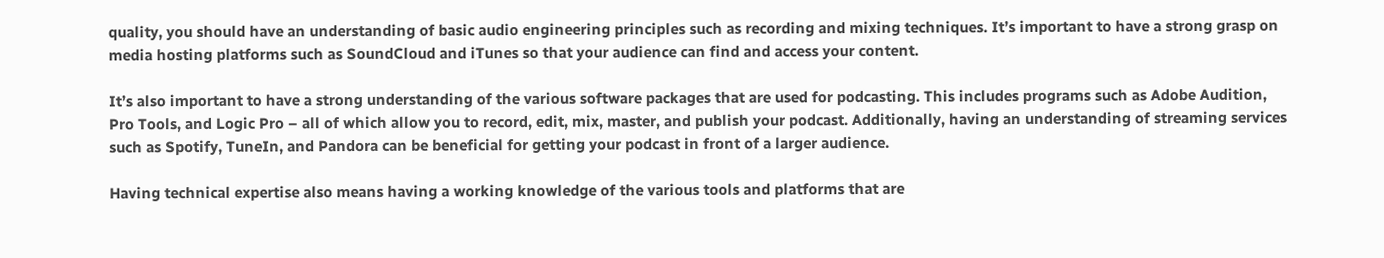quality, you should have an understanding of basic audio engineering principles such as recording and mixing techniques. It’s important to have a strong grasp on media hosting platforms such as SoundCloud and iTunes so that your audience can find and access your content.

It’s also important to have a strong understanding of the various software packages that are used for podcasting. This includes programs such as Adobe Audition, Pro Tools, and Logic Pro – all of which allow you to record, edit, mix, master, and publish your podcast. Additionally, having an understanding of streaming services such as Spotify, TuneIn, and Pandora can be beneficial for getting your podcast in front of a larger audience.

Having technical expertise also means having a working knowledge of the various tools and platforms that are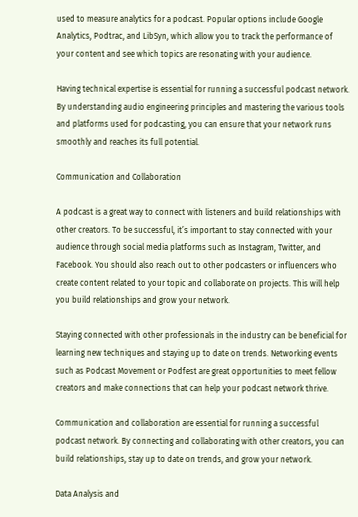used to measure analytics for a podcast. Popular options include Google Analytics, Podtrac, and LibSyn, which allow you to track the performance of your content and see which topics are resonating with your audience.

Having technical expertise is essential for running a successful podcast network. By understanding audio engineering principles and mastering the various tools and platforms used for podcasting, you can ensure that your network runs smoothly and reaches its full potential.

Communication and Collaboration

A podcast is a great way to connect with listeners and build relationships with other creators. To be successful, it’s important to stay connected with your audience through social media platforms such as Instagram, Twitter, and Facebook. You should also reach out to other podcasters or influencers who create content related to your topic and collaborate on projects. This will help you build relationships and grow your network.

Staying connected with other professionals in the industry can be beneficial for learning new techniques and staying up to date on trends. Networking events such as Podcast Movement or Podfest are great opportunities to meet fellow creators and make connections that can help your podcast network thrive.

Communication and collaboration are essential for running a successful podcast network. By connecting and collaborating with other creators, you can build relationships, stay up to date on trends, and grow your network.

Data Analysis and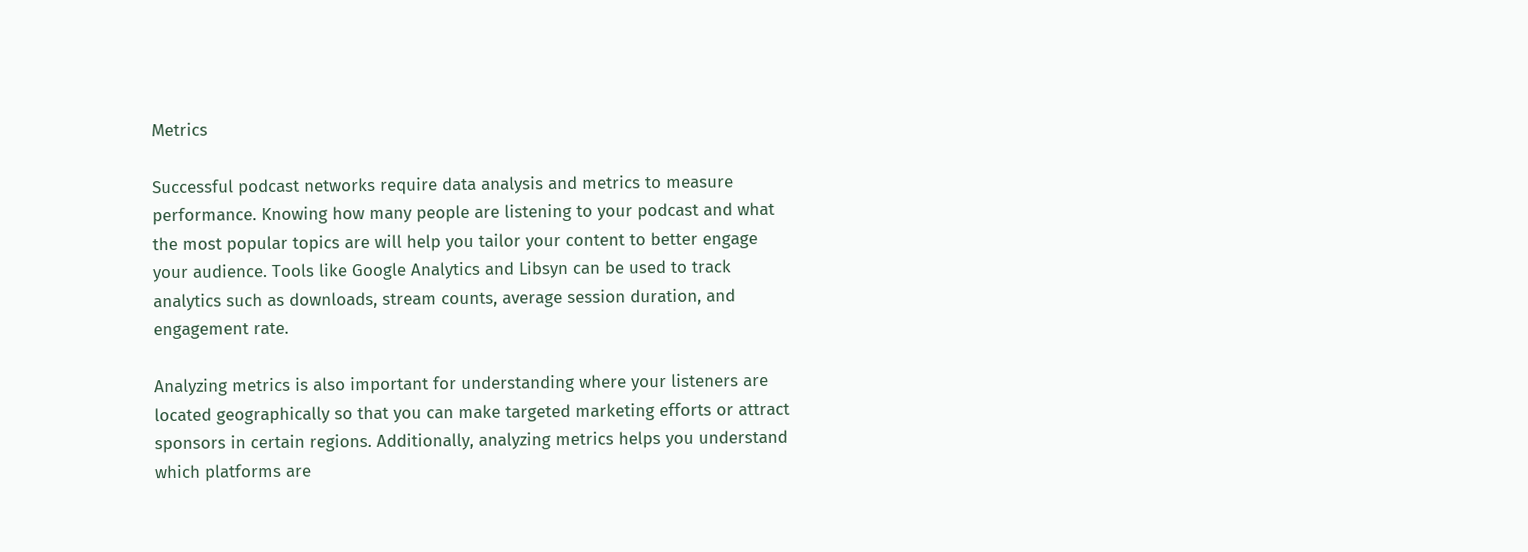Metrics

Successful podcast networks require data analysis and metrics to measure performance. Knowing how many people are listening to your podcast and what the most popular topics are will help you tailor your content to better engage your audience. Tools like Google Analytics and Libsyn can be used to track analytics such as downloads, stream counts, average session duration, and engagement rate.

Analyzing metrics is also important for understanding where your listeners are located geographically so that you can make targeted marketing efforts or attract sponsors in certain regions. Additionally, analyzing metrics helps you understand which platforms are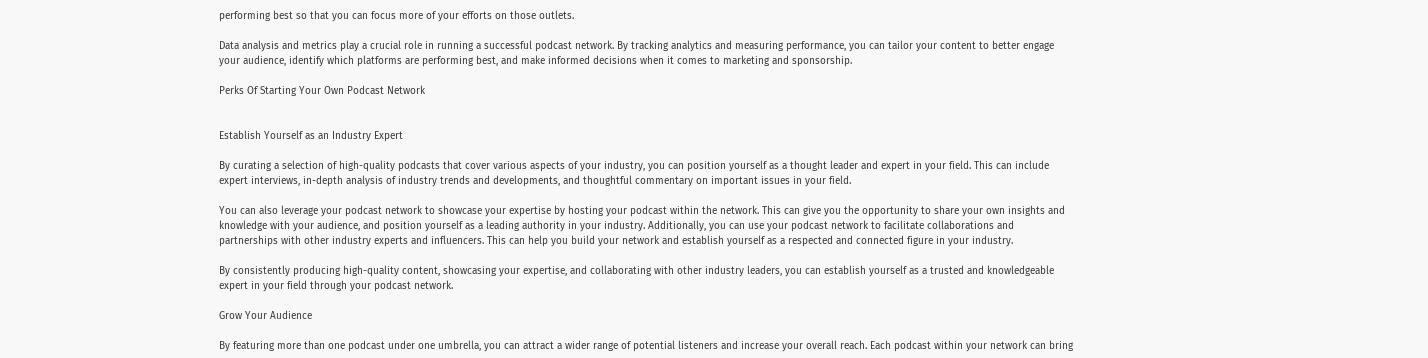performing best so that you can focus more of your efforts on those outlets.

Data analysis and metrics play a crucial role in running a successful podcast network. By tracking analytics and measuring performance, you can tailor your content to better engage your audience, identify which platforms are performing best, and make informed decisions when it comes to marketing and sponsorship.

Perks Of Starting Your Own Podcast Network


Establish Yourself as an Industry Expert

By curating a selection of high-quality podcasts that cover various aspects of your industry, you can position yourself as a thought leader and expert in your field. This can include expert interviews, in-depth analysis of industry trends and developments, and thoughtful commentary on important issues in your field.

You can also leverage your podcast network to showcase your expertise by hosting your podcast within the network. This can give you the opportunity to share your own insights and knowledge with your audience, and position yourself as a leading authority in your industry. Additionally, you can use your podcast network to facilitate collaborations and partnerships with other industry experts and influencers. This can help you build your network and establish yourself as a respected and connected figure in your industry.

By consistently producing high-quality content, showcasing your expertise, and collaborating with other industry leaders, you can establish yourself as a trusted and knowledgeable expert in your field through your podcast network.

Grow Your Audience

By featuring more than one podcast under one umbrella, you can attract a wider range of potential listeners and increase your overall reach. Each podcast within your network can bring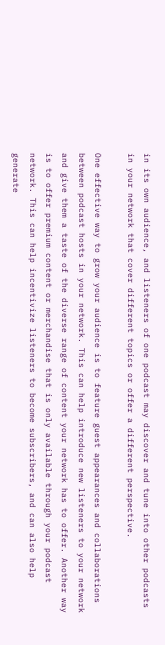in its own audience, and listeners of one podcast may discover and tune into other podcasts in your network that cover different topics or offer a different perspective.

One effective way to grow your audience is to feature guest appearances and collaborations between podcast hosts in your network. This can help introduce new listeners to your network and give them a taste of the diverse range of content your network has to offer. Another way is to offer premium content or merchandise that is only available through your podcast network. This can help incentivize listeners to become subscribers, and can also help generate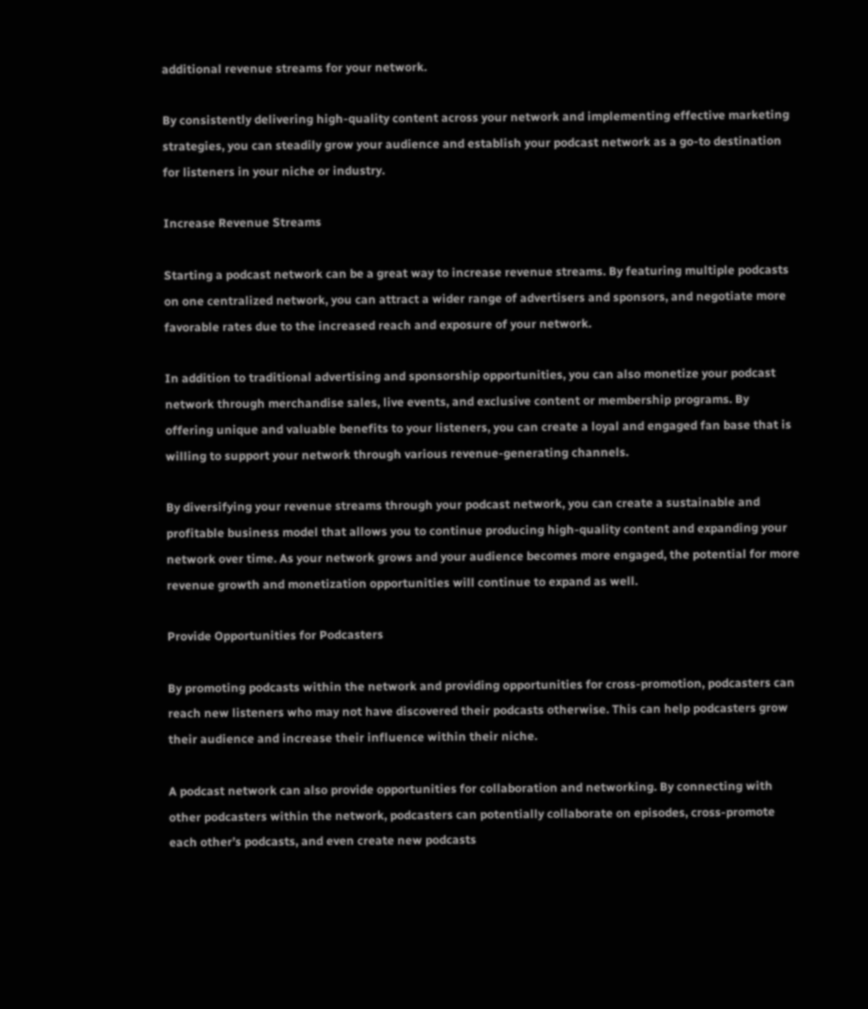additional revenue streams for your network.

By consistently delivering high-quality content across your network and implementing effective marketing strategies, you can steadily grow your audience and establish your podcast network as a go-to destination for listeners in your niche or industry.

Increase Revenue Streams

Starting a podcast network can be a great way to increase revenue streams. By featuring multiple podcasts on one centralized network, you can attract a wider range of advertisers and sponsors, and negotiate more favorable rates due to the increased reach and exposure of your network.

In addition to traditional advertising and sponsorship opportunities, you can also monetize your podcast network through merchandise sales, live events, and exclusive content or membership programs. By offering unique and valuable benefits to your listeners, you can create a loyal and engaged fan base that is willing to support your network through various revenue-generating channels.

By diversifying your revenue streams through your podcast network, you can create a sustainable and profitable business model that allows you to continue producing high-quality content and expanding your network over time. As your network grows and your audience becomes more engaged, the potential for more revenue growth and monetization opportunities will continue to expand as well.

Provide Opportunities for Podcasters

By promoting podcasts within the network and providing opportunities for cross-promotion, podcasters can reach new listeners who may not have discovered their podcasts otherwise. This can help podcasters grow their audience and increase their influence within their niche.

A podcast network can also provide opportunities for collaboration and networking. By connecting with other podcasters within the network, podcasters can potentially collaborate on episodes, cross-promote each other’s podcasts, and even create new podcasts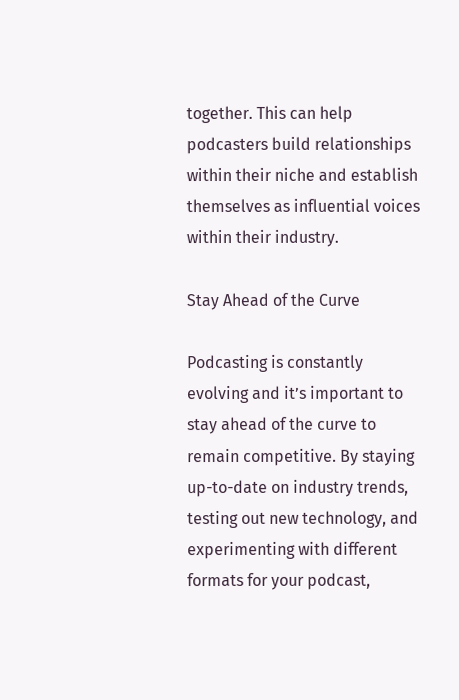together. This can help podcasters build relationships within their niche and establish themselves as influential voices within their industry.

Stay Ahead of the Curve

Podcasting is constantly evolving and it’s important to stay ahead of the curve to remain competitive. By staying up-to-date on industry trends, testing out new technology, and experimenting with different formats for your podcast,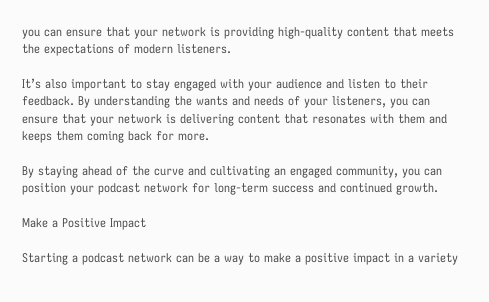you can ensure that your network is providing high-quality content that meets the expectations of modern listeners.

It’s also important to stay engaged with your audience and listen to their feedback. By understanding the wants and needs of your listeners, you can ensure that your network is delivering content that resonates with them and keeps them coming back for more.

By staying ahead of the curve and cultivating an engaged community, you can position your podcast network for long-term success and continued growth.

Make a Positive Impact

Starting a podcast network can be a way to make a positive impact in a variety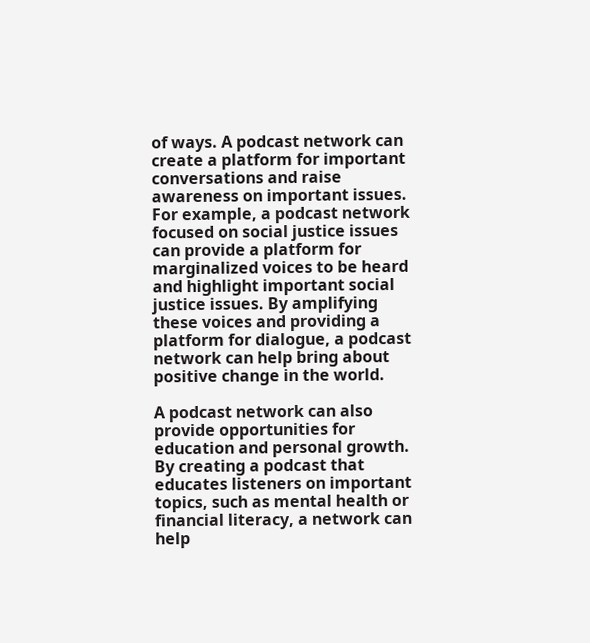of ways. A podcast network can create a platform for important conversations and raise awareness on important issues. For example, a podcast network focused on social justice issues can provide a platform for marginalized voices to be heard and highlight important social justice issues. By amplifying these voices and providing a platform for dialogue, a podcast network can help bring about positive change in the world.

A podcast network can also provide opportunities for education and personal growth. By creating a podcast that educates listeners on important topics, such as mental health or financial literacy, a network can help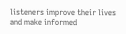listeners improve their lives and make informed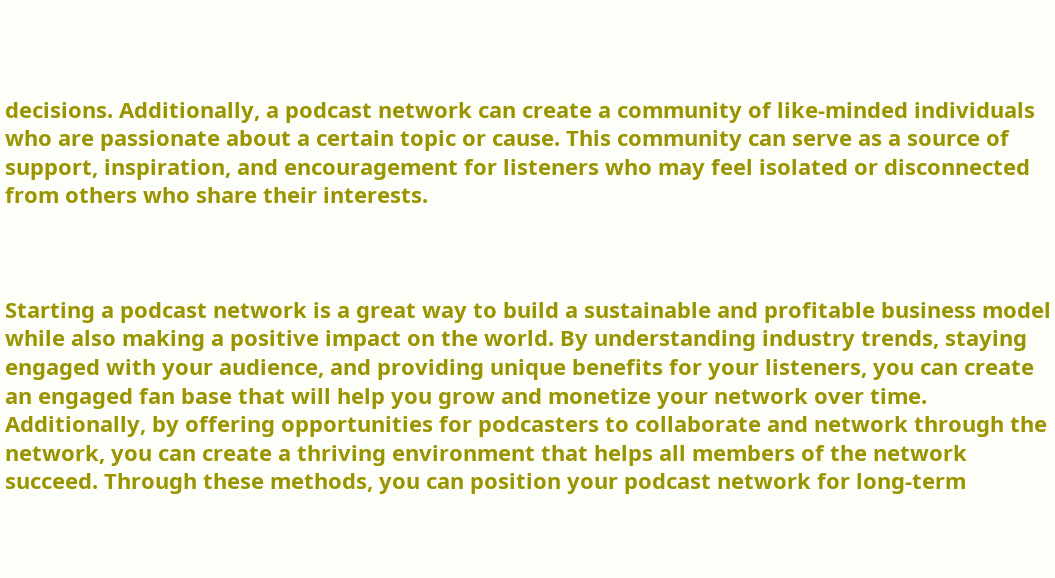decisions. Additionally, a podcast network can create a community of like-minded individuals who are passionate about a certain topic or cause. This community can serve as a source of support, inspiration, and encouragement for listeners who may feel isolated or disconnected from others who share their interests.



Starting a podcast network is a great way to build a sustainable and profitable business model while also making a positive impact on the world. By understanding industry trends, staying engaged with your audience, and providing unique benefits for your listeners, you can create an engaged fan base that will help you grow and monetize your network over time. Additionally, by offering opportunities for podcasters to collaborate and network through the network, you can create a thriving environment that helps all members of the network succeed. Through these methods, you can position your podcast network for long-term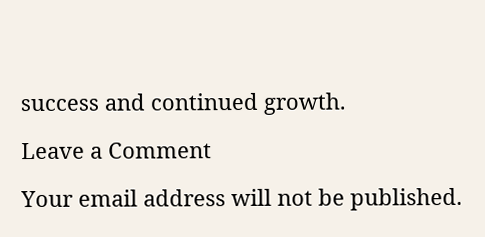success and continued growth.

Leave a Comment

Your email address will not be published.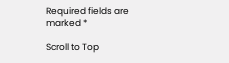Required fields are marked *

Scroll to Top